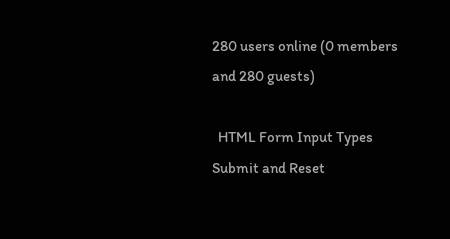280 users online (0 members and 280 guests)

  HTML Form Input Types Submit and Reset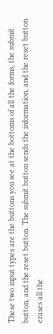These two input types are the buttons you see at the bottoms of all the forms, the submit button, and the reset button. The submit button sends the information, and the reset button erases all the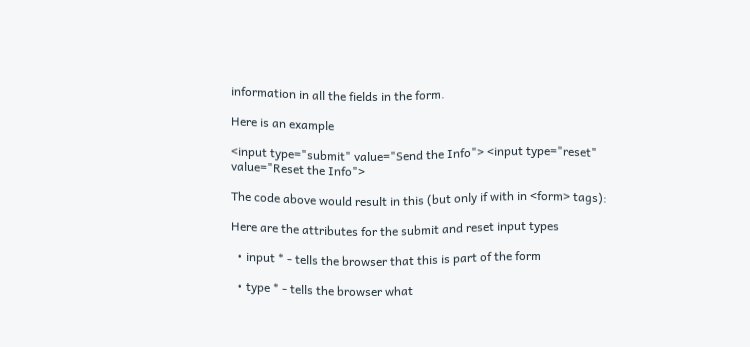information in all the fields in the form.

Here is an example

<input type="submit" value="Send the Info"> <input type="reset" value="Reset the Info">

The code above would result in this (but only if with in <form> tags):

Here are the attributes for the submit and reset input types

  • input * - tells the browser that this is part of the form

  • type * - tells the browser what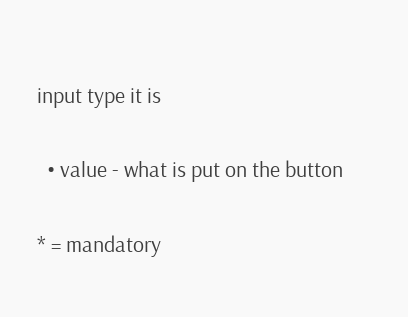input type it is

  • value - what is put on the button

* = mandatory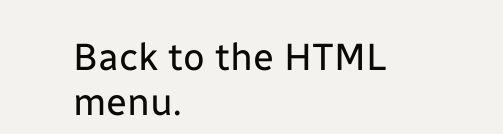Back to the HTML menu.